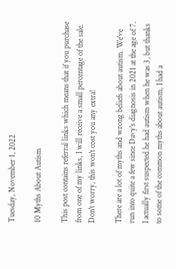Tuesday, November 1, 2022

10 Myths About Autism

This post contains referral links which means that if you purchase from one of my links, I will receive a small percentage of the sale.  Don't worry, this won't cost you any extra!

There are a lot of myths and wrong beliefs about autism. We've run into quite a few since Davy's diagnosis in 2021 at the age of 7. I actually first suspected he had autism when he was 3, but thanks to some of the common myths about autism, I had a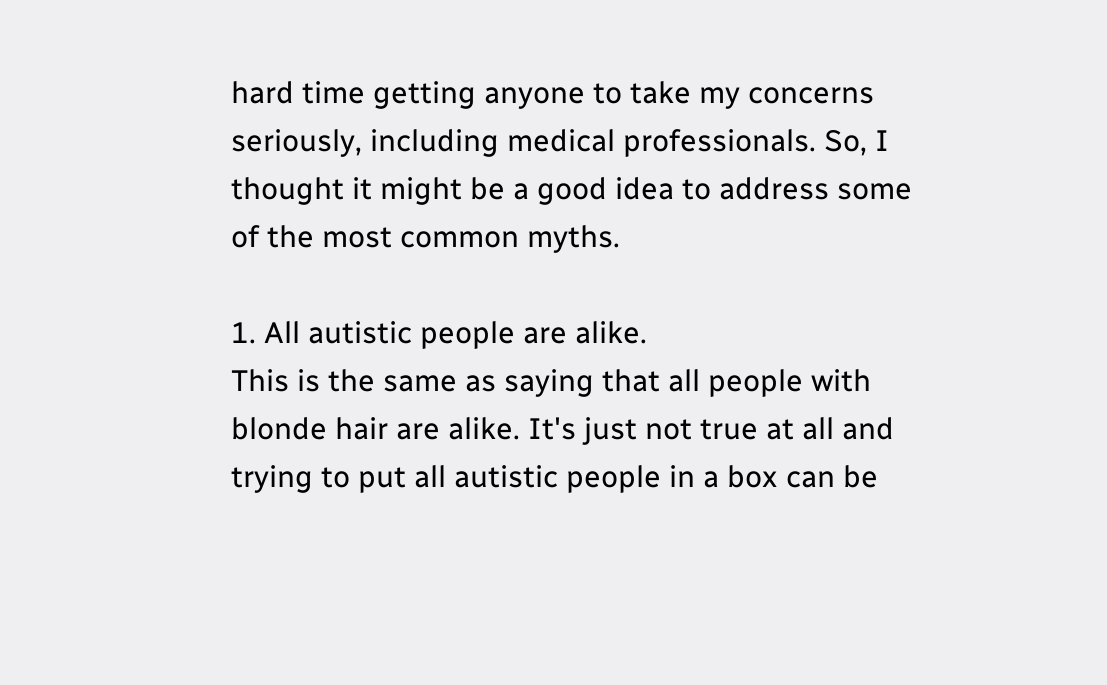hard time getting anyone to take my concerns seriously, including medical professionals. So, I thought it might be a good idea to address some of the most common myths.

1. All autistic people are alike.
This is the same as saying that all people with blonde hair are alike. It's just not true at all and trying to put all autistic people in a box can be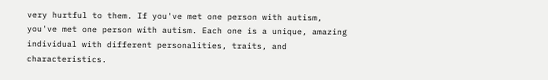very hurtful to them. If you've met one person with autism, you've met one person with autism. Each one is a unique, amazing individual with different personalities, traits, and characteristics.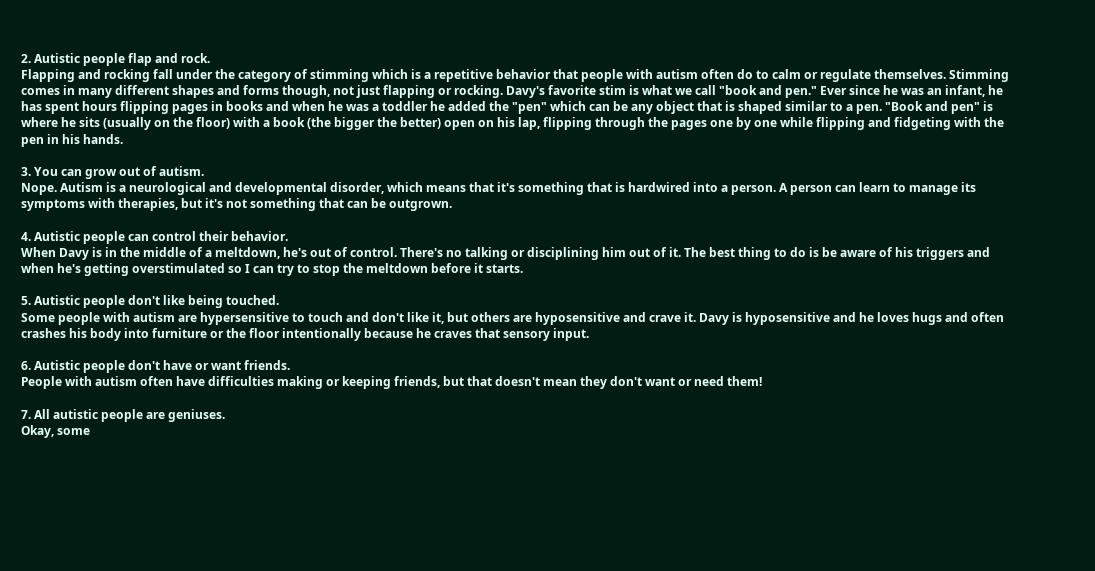2. Autistic people flap and rock.
Flapping and rocking fall under the category of stimming which is a repetitive behavior that people with autism often do to calm or regulate themselves. Stimming comes in many different shapes and forms though, not just flapping or rocking. Davy's favorite stim is what we call "book and pen." Ever since he was an infant, he has spent hours flipping pages in books and when he was a toddler he added the "pen" which can be any object that is shaped similar to a pen. "Book and pen" is where he sits (usually on the floor) with a book (the bigger the better) open on his lap, flipping through the pages one by one while flipping and fidgeting with the pen in his hands.

3. You can grow out of autism.
Nope. Autism is a neurological and developmental disorder, which means that it's something that is hardwired into a person. A person can learn to manage its symptoms with therapies, but it's not something that can be outgrown.

4. Autistic people can control their behavior.
When Davy is in the middle of a meltdown, he's out of control. There's no talking or disciplining him out of it. The best thing to do is be aware of his triggers and when he's getting overstimulated so I can try to stop the meltdown before it starts.

5. Autistic people don't like being touched.
Some people with autism are hypersensitive to touch and don't like it, but others are hyposensitive and crave it. Davy is hyposensitive and he loves hugs and often crashes his body into furniture or the floor intentionally because he craves that sensory input.

6. Autistic people don't have or want friends.
People with autism often have difficulties making or keeping friends, but that doesn't mean they don't want or need them!

7. All autistic people are geniuses.
Okay, some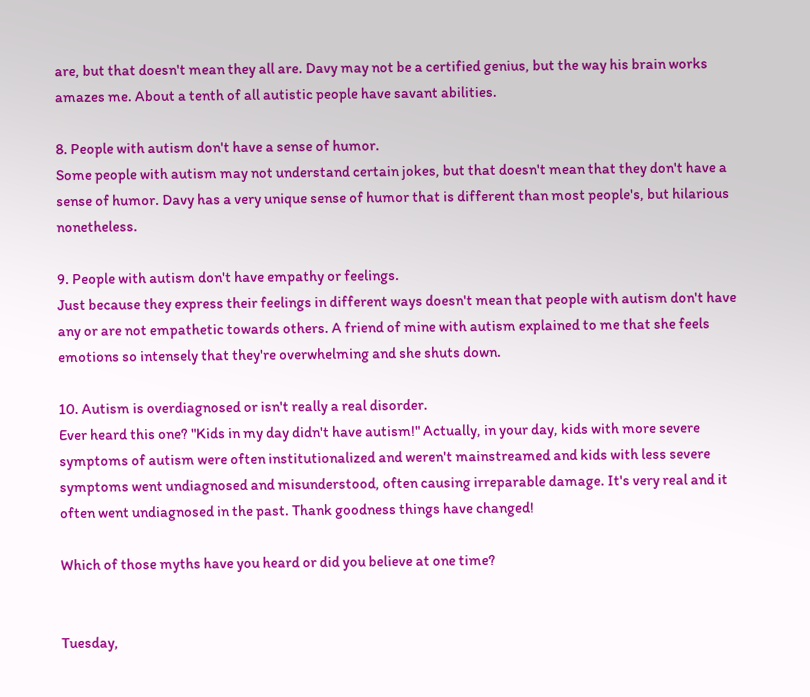are, but that doesn't mean they all are. Davy may not be a certified genius, but the way his brain works amazes me. About a tenth of all autistic people have savant abilities.

8. People with autism don't have a sense of humor.
Some people with autism may not understand certain jokes, but that doesn't mean that they don't have a sense of humor. Davy has a very unique sense of humor that is different than most people's, but hilarious nonetheless.

9. People with autism don't have empathy or feelings.
Just because they express their feelings in different ways doesn't mean that people with autism don't have any or are not empathetic towards others. A friend of mine with autism explained to me that she feels emotions so intensely that they're overwhelming and she shuts down.

10. Autism is overdiagnosed or isn't really a real disorder.
Ever heard this one? "Kids in my day didn't have autism!" Actually, in your day, kids with more severe symptoms of autism were often institutionalized and weren't mainstreamed and kids with less severe symptoms went undiagnosed and misunderstood, often causing irreparable damage. It's very real and it often went undiagnosed in the past. Thank goodness things have changed!

Which of those myths have you heard or did you believe at one time?


Tuesday,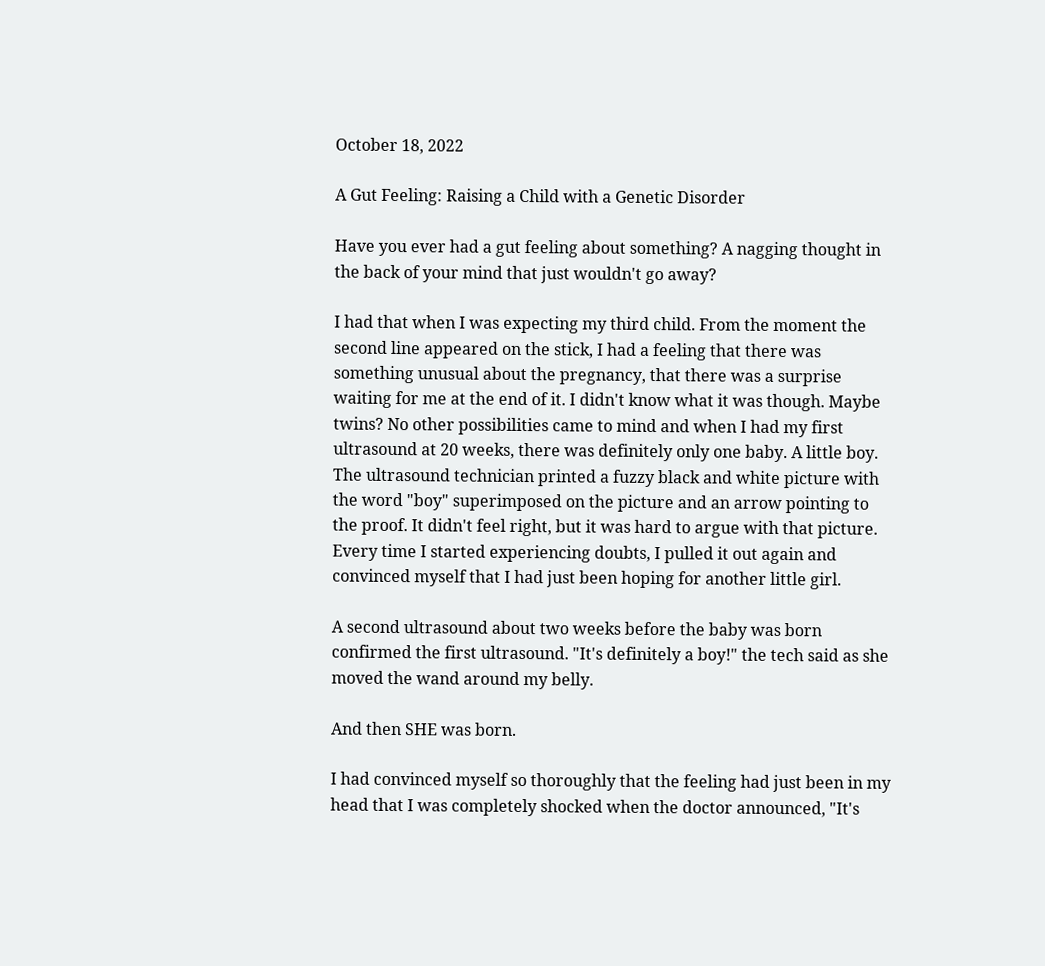October 18, 2022

A Gut Feeling: Raising a Child with a Genetic Disorder

Have you ever had a gut feeling about something? A nagging thought in the back of your mind that just wouldn't go away?

I had that when I was expecting my third child. From the moment the second line appeared on the stick, I had a feeling that there was something unusual about the pregnancy, that there was a surprise waiting for me at the end of it. I didn't know what it was though. Maybe twins? No other possibilities came to mind and when I had my first ultrasound at 20 weeks, there was definitely only one baby. A little boy. The ultrasound technician printed a fuzzy black and white picture with the word "boy" superimposed on the picture and an arrow pointing to the proof. It didn't feel right, but it was hard to argue with that picture. Every time I started experiencing doubts, I pulled it out again and convinced myself that I had just been hoping for another little girl.

A second ultrasound about two weeks before the baby was born confirmed the first ultrasound. "It's definitely a boy!" the tech said as she moved the wand around my belly.

And then SHE was born.

I had convinced myself so thoroughly that the feeling had just been in my head that I was completely shocked when the doctor announced, "It's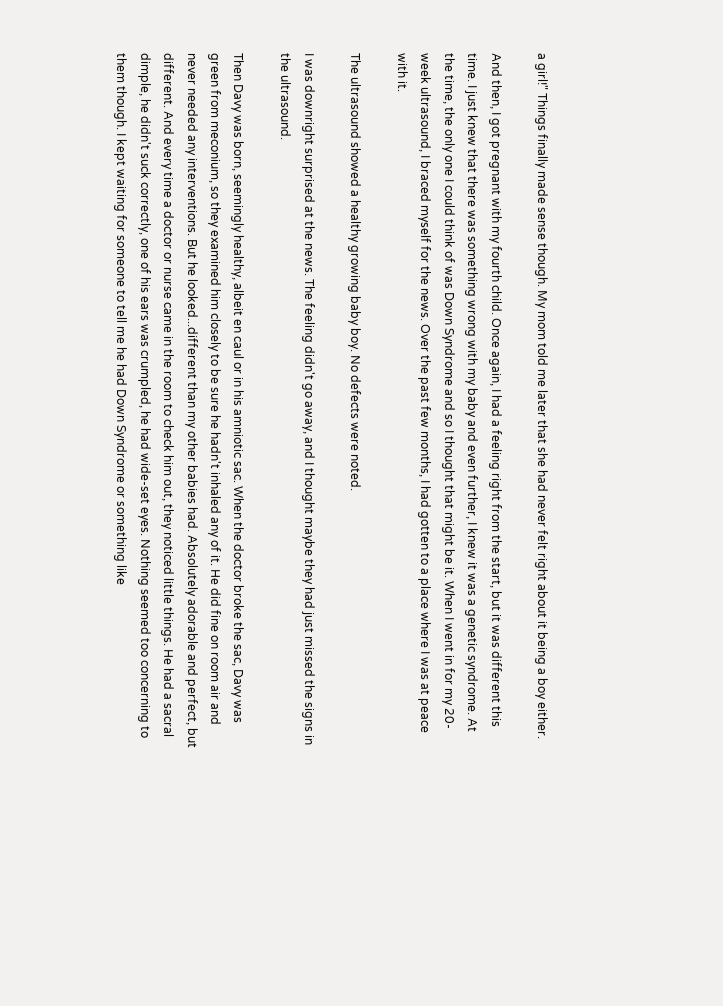a girl!" Things finally made sense though. My mom told me later that she had never felt right about it being a boy either.

And then, I got pregnant with my fourth child. Once again, I had a feeling right from the start, but it was different this time. I just knew that there was something wrong with my baby and even further, I knew it was a genetic syndrome. At the time, the only one I could think of was Down Syndrome and so I thought that might be it. When I went in for my 20-week ultrasound, I braced myself for the news. Over the past few months, I had gotten to a place where I was at peace with it.

The ultrasound showed a healthy growing baby boy. No defects were noted.

I was downright surprised at the news. The feeling didn't go away, and I thought maybe they had just missed the signs in the ultrasound.

Then Davy was born, seemingly healthy, albeit en caul or in his amniotic sac. When the doctor broke the sac, Davy was green from meconium, so they examined him closely to be sure he hadn't inhaled any of it. He did fine on room air and never needed any interventions. But he looked...different than my other babies had. Absolutely adorable and perfect, but different. And every time a doctor or nurse came in the room to check him out, they noticed little things. He had a sacral dimple, he didn't suck correctly, one of his ears was crumpled, he had wide-set eyes. Nothing seemed too concerning to them though. I kept waiting for someone to tell me he had Down Syndrome or something like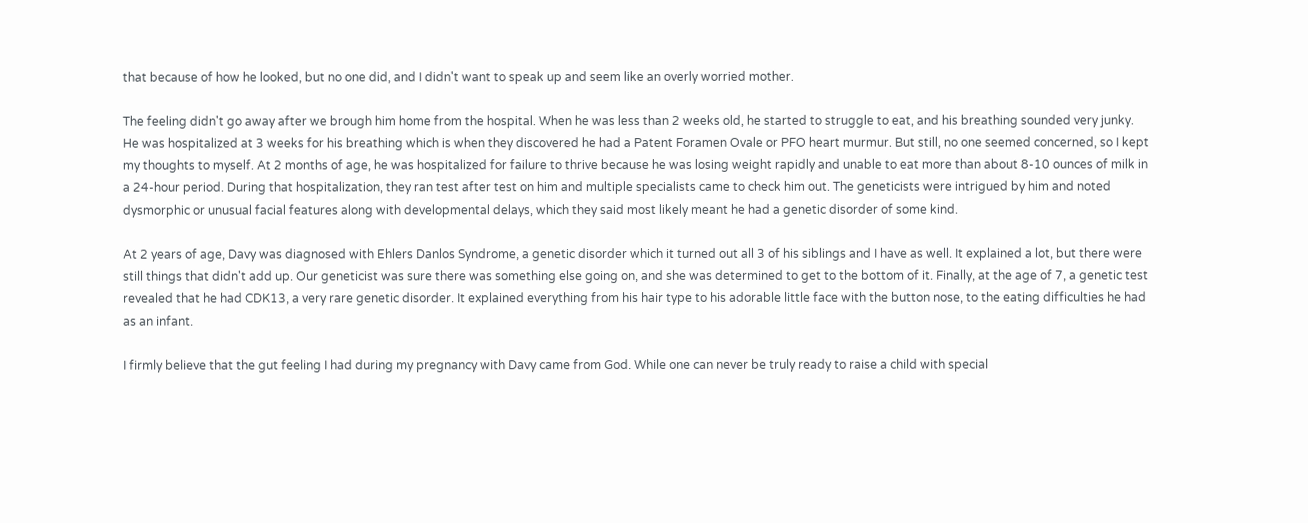that because of how he looked, but no one did, and I didn't want to speak up and seem like an overly worried mother.

The feeling didn't go away after we brough him home from the hospital. When he was less than 2 weeks old, he started to struggle to eat, and his breathing sounded very junky. He was hospitalized at 3 weeks for his breathing which is when they discovered he had a Patent Foramen Ovale or PFO heart murmur. But still, no one seemed concerned, so I kept my thoughts to myself. At 2 months of age, he was hospitalized for failure to thrive because he was losing weight rapidly and unable to eat more than about 8-10 ounces of milk in a 24-hour period. During that hospitalization, they ran test after test on him and multiple specialists came to check him out. The geneticists were intrigued by him and noted dysmorphic or unusual facial features along with developmental delays, which they said most likely meant he had a genetic disorder of some kind.

At 2 years of age, Davy was diagnosed with Ehlers Danlos Syndrome, a genetic disorder which it turned out all 3 of his siblings and I have as well. It explained a lot, but there were still things that didn't add up. Our geneticist was sure there was something else going on, and she was determined to get to the bottom of it. Finally, at the age of 7, a genetic test revealed that he had CDK13, a very rare genetic disorder. It explained everything from his hair type to his adorable little face with the button nose, to the eating difficulties he had as an infant.

I firmly believe that the gut feeling I had during my pregnancy with Davy came from God. While one can never be truly ready to raise a child with special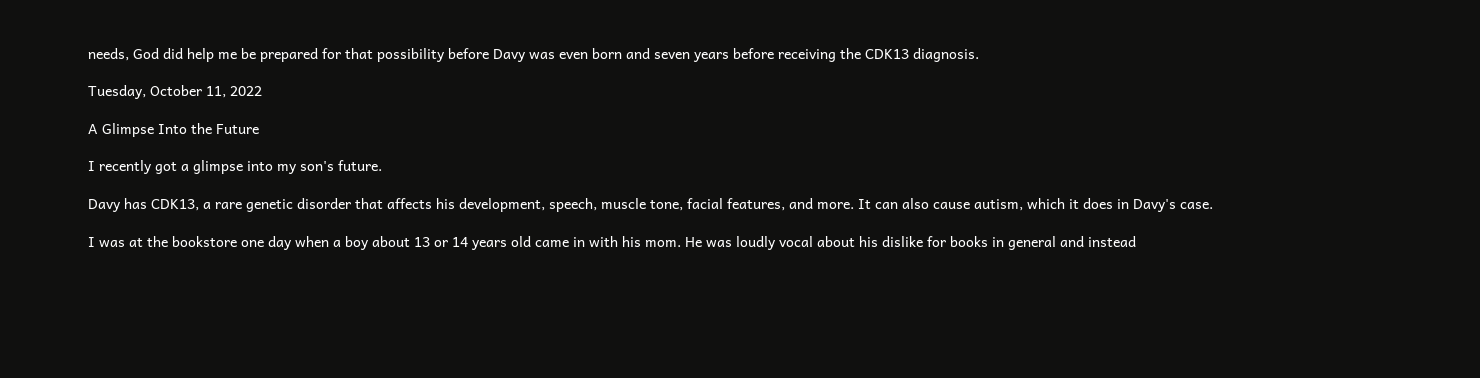needs, God did help me be prepared for that possibility before Davy was even born and seven years before receiving the CDK13 diagnosis.

Tuesday, October 11, 2022

A Glimpse Into the Future

I recently got a glimpse into my son's future.

Davy has CDK13, a rare genetic disorder that affects his development, speech, muscle tone, facial features, and more. It can also cause autism, which it does in Davy's case.

I was at the bookstore one day when a boy about 13 or 14 years old came in with his mom. He was loudly vocal about his dislike for books in general and instead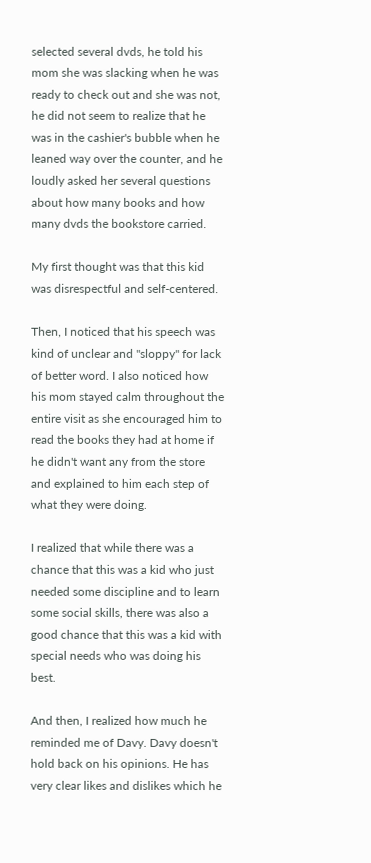selected several dvds, he told his mom she was slacking when he was ready to check out and she was not, he did not seem to realize that he was in the cashier's bubble when he leaned way over the counter, and he loudly asked her several questions about how many books and how many dvds the bookstore carried.

My first thought was that this kid was disrespectful and self-centered.

Then, I noticed that his speech was kind of unclear and "sloppy" for lack of better word. I also noticed how his mom stayed calm throughout the entire visit as she encouraged him to read the books they had at home if he didn't want any from the store and explained to him each step of what they were doing.

I realized that while there was a chance that this was a kid who just needed some discipline and to learn some social skills, there was also a good chance that this was a kid with special needs who was doing his best.

And then, I realized how much he reminded me of Davy. Davy doesn't hold back on his opinions. He has very clear likes and dislikes which he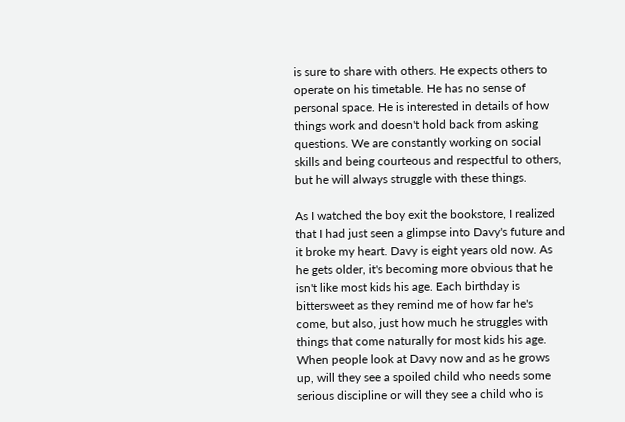is sure to share with others. He expects others to operate on his timetable. He has no sense of personal space. He is interested in details of how things work and doesn't hold back from asking questions. We are constantly working on social skills and being courteous and respectful to others, but he will always struggle with these things.

As I watched the boy exit the bookstore, I realized that I had just seen a glimpse into Davy's future and it broke my heart. Davy is eight years old now. As he gets older, it's becoming more obvious that he isn't like most kids his age. Each birthday is bittersweet as they remind me of how far he's come, but also, just how much he struggles with things that come naturally for most kids his age. When people look at Davy now and as he grows up, will they see a spoiled child who needs some serious discipline or will they see a child who is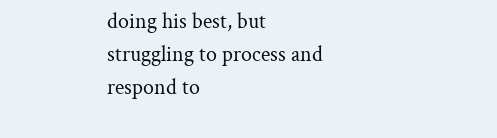doing his best, but struggling to process and respond to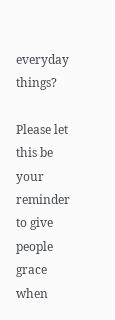everyday things?

Please let this be your reminder to give people grace when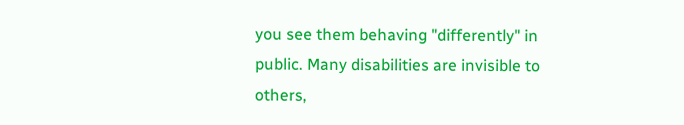you see them behaving "differently" in public. Many disabilities are invisible to others,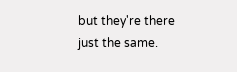but they're there just the same.